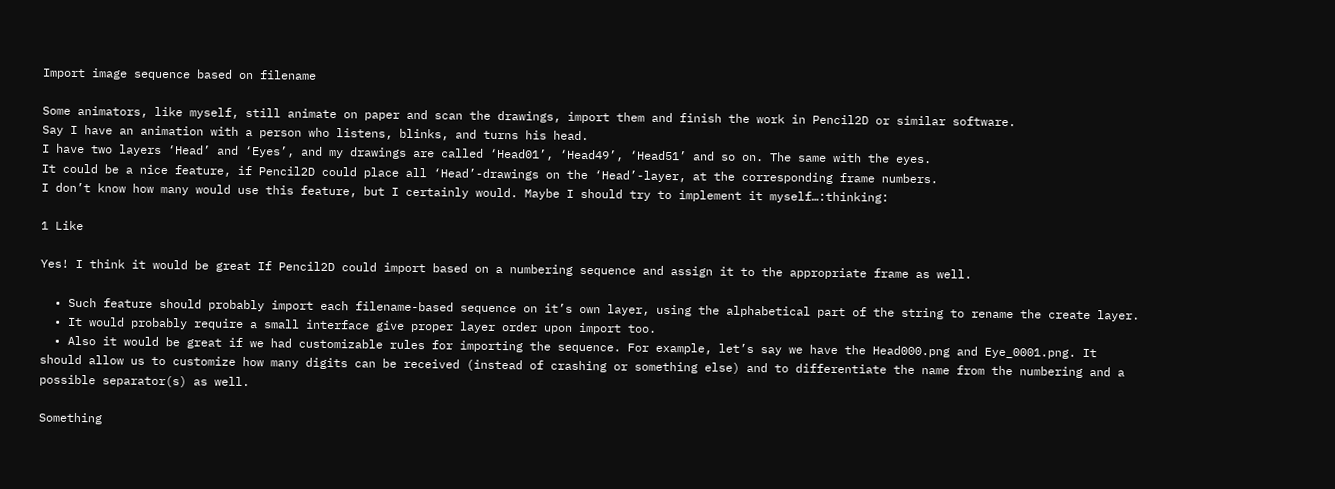Import image sequence based on filename

Some animators, like myself, still animate on paper and scan the drawings, import them and finish the work in Pencil2D or similar software.
Say I have an animation with a person who listens, blinks, and turns his head.
I have two layers ‘Head’ and ‘Eyes’, and my drawings are called ‘Head01’, ‘Head49’, ‘Head51’ and so on. The same with the eyes.
It could be a nice feature, if Pencil2D could place all ‘Head’-drawings on the ‘Head’-layer, at the corresponding frame numbers.
I don’t know how many would use this feature, but I certainly would. Maybe I should try to implement it myself…:thinking:

1 Like

Yes! I think it would be great If Pencil2D could import based on a numbering sequence and assign it to the appropriate frame as well.

  • Such feature should probably import each filename-based sequence on it’s own layer, using the alphabetical part of the string to rename the create layer.
  • It would probably require a small interface give proper layer order upon import too.
  • Also it would be great if we had customizable rules for importing the sequence. For example, let’s say we have the Head000.png and Eye_0001.png. It should allow us to customize how many digits can be received (instead of crashing or something else) and to differentiate the name from the numbering and a possible separator(s) as well.

Something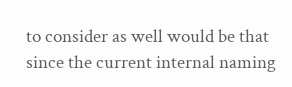to consider as well would be that since the current internal naming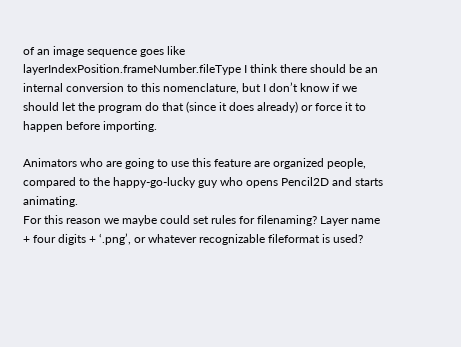of an image sequence goes like layerIndexPosition.frameNumber.fileType I think there should be an internal conversion to this nomenclature, but I don’t know if we should let the program do that (since it does already) or force it to happen before importing.

Animators who are going to use this feature are organized people, compared to the happy-go-lucky guy who opens Pencil2D and starts animating.
For this reason we maybe could set rules for filenaming? Layer name + four digits + ‘.png’, or whatever recognizable fileformat is used?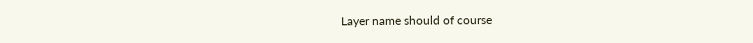Layer name should of course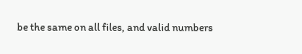be the same on all files, and valid numbers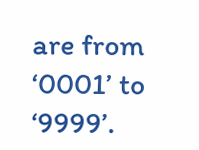are from ‘0001’ to ‘9999’.